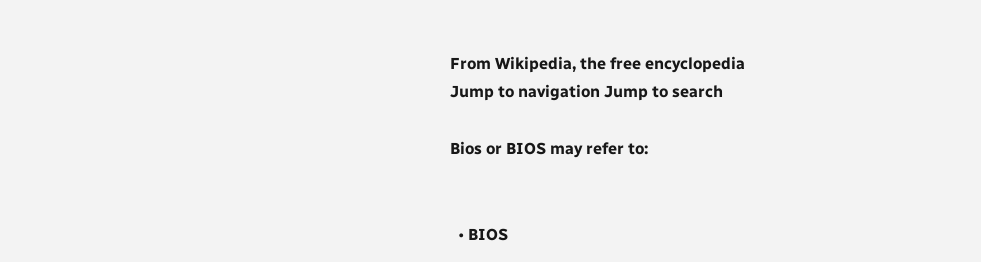From Wikipedia, the free encyclopedia
Jump to navigation Jump to search

Bios or BIOS may refer to:


  • BIOS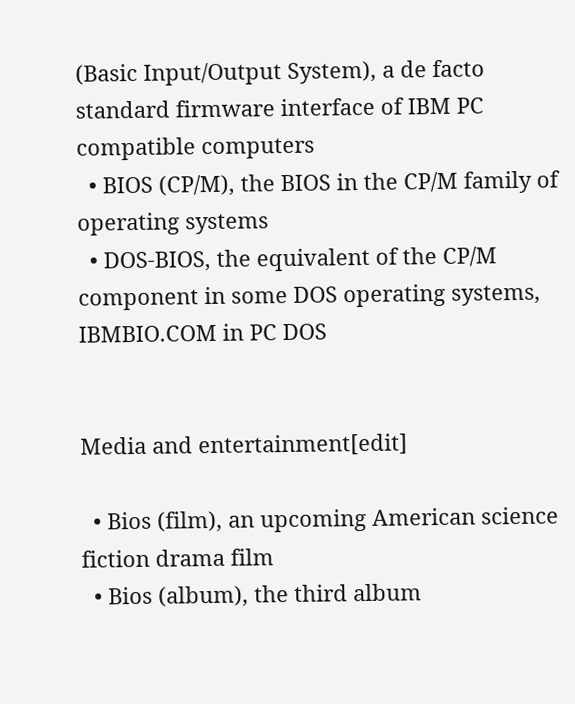(Basic Input/Output System), a de facto standard firmware interface of IBM PC compatible computers
  • BIOS (CP/M), the BIOS in the CP/M family of operating systems
  • DOS-BIOS, the equivalent of the CP/M component in some DOS operating systems, IBMBIO.COM in PC DOS


Media and entertainment[edit]

  • Bios (film), an upcoming American science fiction drama film
  • Bios (album), the third album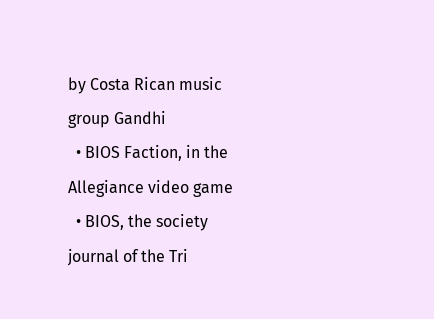by Costa Rican music group Gandhi
  • BIOS Faction, in the Allegiance video game
  • BIOS, the society journal of the Tri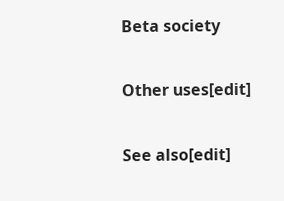Beta society

Other uses[edit]

See also[edit]